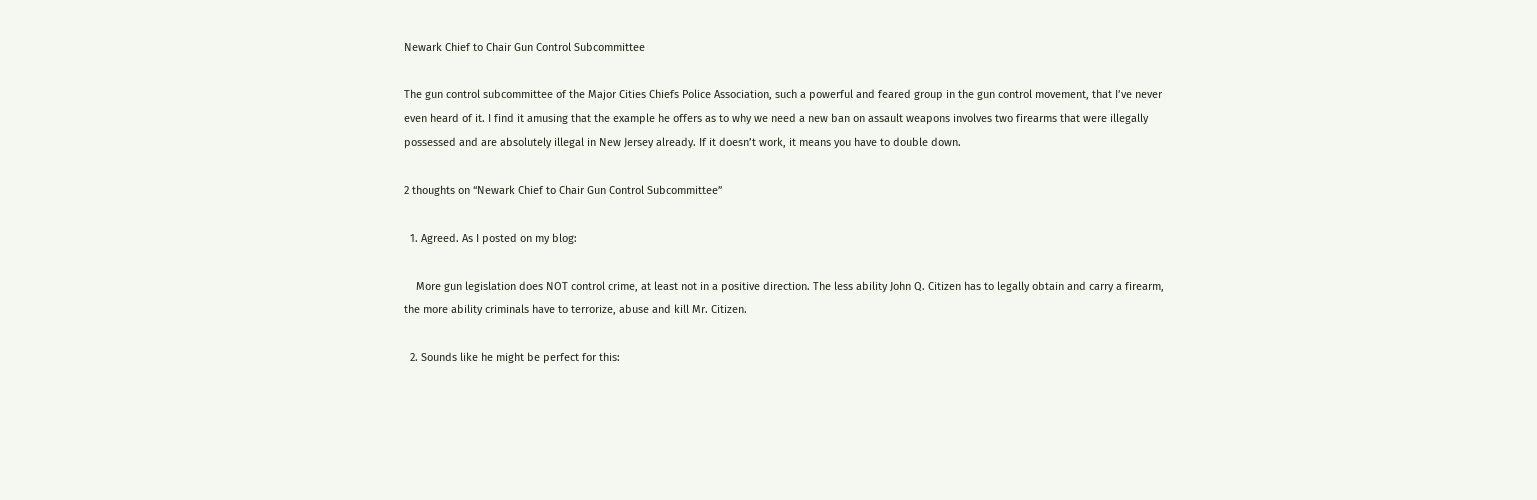Newark Chief to Chair Gun Control Subcommittee

The gun control subcommittee of the Major Cities Chiefs Police Association, such a powerful and feared group in the gun control movement, that I’ve never even heard of it. I find it amusing that the example he offers as to why we need a new ban on assault weapons involves two firearms that were illegally possessed and are absolutely illegal in New Jersey already. If it doesn’t work, it means you have to double down.

2 thoughts on “Newark Chief to Chair Gun Control Subcommittee”

  1. Agreed. As I posted on my blog:

    More gun legislation does NOT control crime, at least not in a positive direction. The less ability John Q. Citizen has to legally obtain and carry a firearm, the more ability criminals have to terrorize, abuse and kill Mr. Citizen.

  2. Sounds like he might be perfect for this: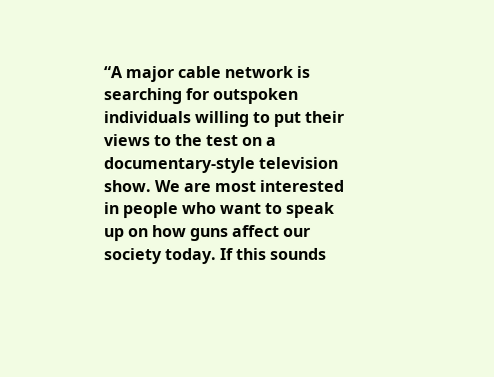“A major cable network is searching for outspoken individuals willing to put their views to the test on a documentary-style television show. We are most interested in people who want to speak up on how guns affect our society today. If this sounds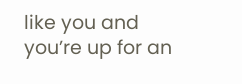like you and you’re up for an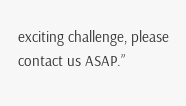exciting challenge, please contact us ASAP.”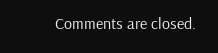Comments are closed.